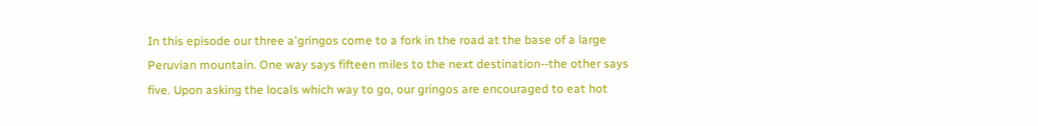In this episode our three a'gringos come to a fork in the road at the base of a large Peruvian mountain. One way says fifteen miles to the next destination--the other says five. Upon asking the locals which way to go, our gringos are encouraged to eat hot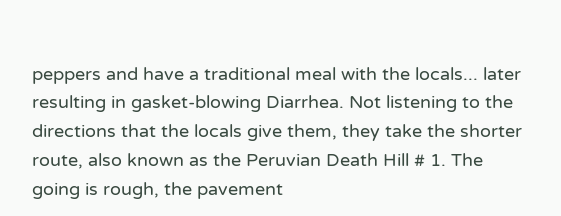peppers and have a traditional meal with the locals... later resulting in gasket-blowing Diarrhea. Not listening to the directions that the locals give them, they take the shorter route, also known as the Peruvian Death Hill # 1. The going is rough, the pavement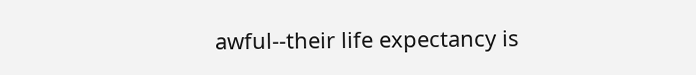awful--their life expectancy is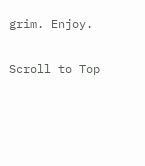grim. Enjoy.

Scroll to Top